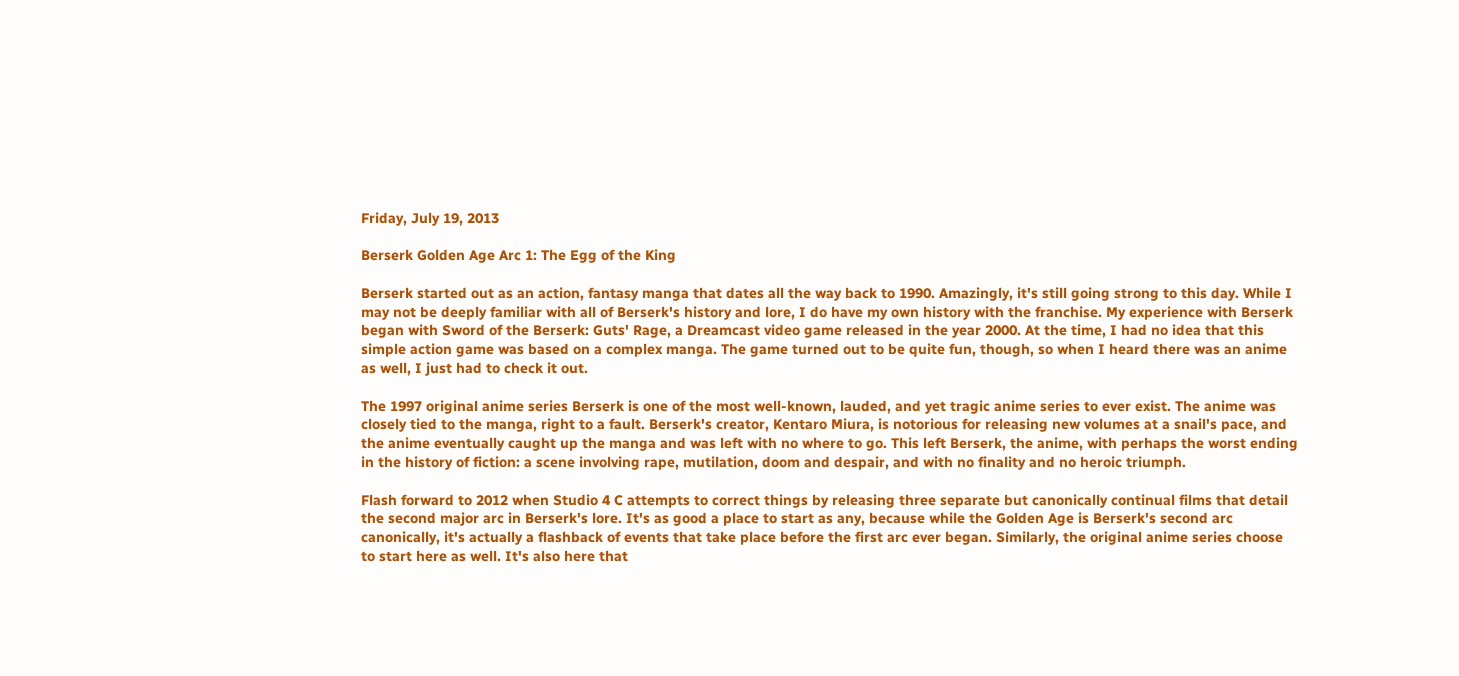Friday, July 19, 2013

Berserk Golden Age Arc 1: The Egg of the King

Berserk started out as an action, fantasy manga that dates all the way back to 1990. Amazingly, it's still going strong to this day. While I may not be deeply familiar with all of Berserk's history and lore, I do have my own history with the franchise. My experience with Berserk began with Sword of the Berserk: Guts' Rage, a Dreamcast video game released in the year 2000. At the time, I had no idea that this simple action game was based on a complex manga. The game turned out to be quite fun, though, so when I heard there was an anime as well, I just had to check it out.

The 1997 original anime series Berserk is one of the most well-known, lauded, and yet tragic anime series to ever exist. The anime was closely tied to the manga, right to a fault. Berserk's creator, Kentaro Miura, is notorious for releasing new volumes at a snail's pace, and the anime eventually caught up the manga and was left with no where to go. This left Berserk, the anime, with perhaps the worst ending in the history of fiction: a scene involving rape, mutilation, doom and despair, and with no finality and no heroic triumph.

Flash forward to 2012 when Studio 4 C attempts to correct things by releasing three separate but canonically continual films that detail the second major arc in Berserk's lore. It's as good a place to start as any, because while the Golden Age is Berserk's second arc canonically, it's actually a flashback of events that take place before the first arc ever began. Similarly, the original anime series choose to start here as well. It's also here that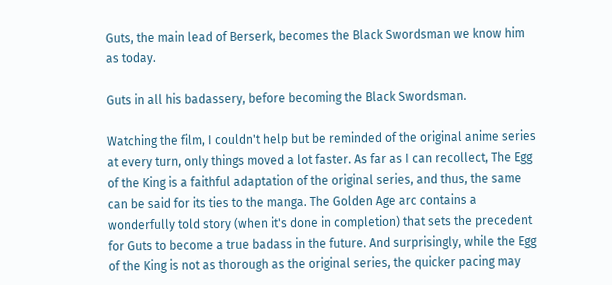Guts, the main lead of Berserk, becomes the Black Swordsman we know him as today.

Guts in all his badassery, before becoming the Black Swordsman.

Watching the film, I couldn't help but be reminded of the original anime series at every turn, only things moved a lot faster. As far as I can recollect, The Egg of the King is a faithful adaptation of the original series, and thus, the same can be said for its ties to the manga. The Golden Age arc contains a wonderfully told story (when it's done in completion) that sets the precedent for Guts to become a true badass in the future. And surprisingly, while the Egg of the King is not as thorough as the original series, the quicker pacing may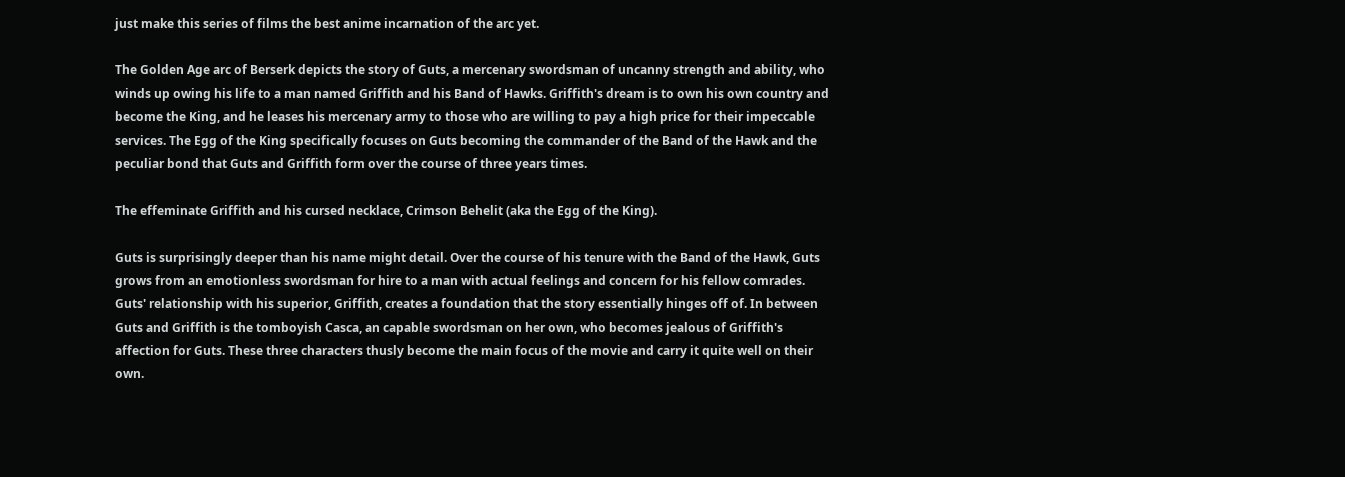just make this series of films the best anime incarnation of the arc yet.

The Golden Age arc of Berserk depicts the story of Guts, a mercenary swordsman of uncanny strength and ability, who winds up owing his life to a man named Griffith and his Band of Hawks. Griffith's dream is to own his own country and become the King, and he leases his mercenary army to those who are willing to pay a high price for their impeccable services. The Egg of the King specifically focuses on Guts becoming the commander of the Band of the Hawk and the peculiar bond that Guts and Griffith form over the course of three years times.

The effeminate Griffith and his cursed necklace, Crimson Behelit (aka the Egg of the King).

Guts is surprisingly deeper than his name might detail. Over the course of his tenure with the Band of the Hawk, Guts grows from an emotionless swordsman for hire to a man with actual feelings and concern for his fellow comrades. Guts' relationship with his superior, Griffith, creates a foundation that the story essentially hinges off of. In between Guts and Griffith is the tomboyish Casca, an capable swordsman on her own, who becomes jealous of Griffith's affection for Guts. These three characters thusly become the main focus of the movie and carry it quite well on their own.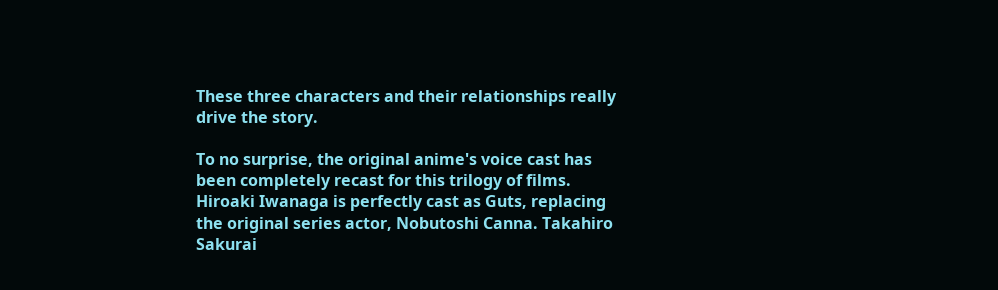These three characters and their relationships really drive the story.

To no surprise, the original anime's voice cast has been completely recast for this trilogy of films. Hiroaki Iwanaga is perfectly cast as Guts, replacing the original series actor, Nobutoshi Canna. Takahiro Sakurai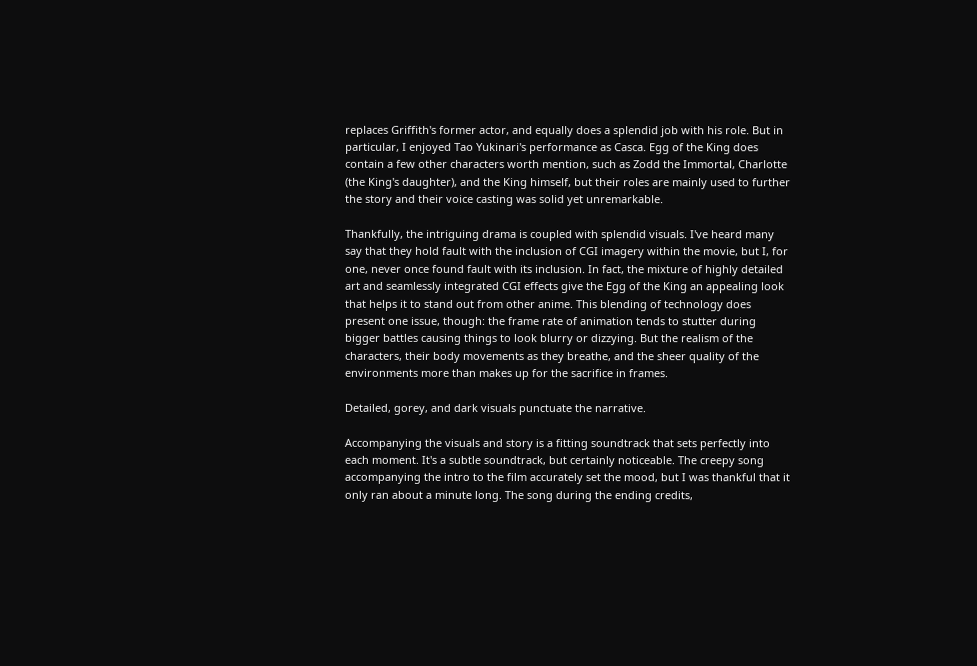replaces Griffith's former actor, and equally does a splendid job with his role. But in particular, I enjoyed Tao Yukinari's performance as Casca. Egg of the King does contain a few other characters worth mention, such as Zodd the Immortal, Charlotte (the King's daughter), and the King himself, but their roles are mainly used to further the story and their voice casting was solid yet unremarkable.

Thankfully, the intriguing drama is coupled with splendid visuals. I've heard many say that they hold fault with the inclusion of CGI imagery within the movie, but I, for one, never once found fault with its inclusion. In fact, the mixture of highly detailed art and seamlessly integrated CGI effects give the Egg of the King an appealing look that helps it to stand out from other anime. This blending of technology does present one issue, though: the frame rate of animation tends to stutter during bigger battles causing things to look blurry or dizzying. But the realism of the characters, their body movements as they breathe, and the sheer quality of the environments more than makes up for the sacrifice in frames.

Detailed, gorey, and dark visuals punctuate the narrative.

Accompanying the visuals and story is a fitting soundtrack that sets perfectly into each moment. It's a subtle soundtrack, but certainly noticeable. The creepy song accompanying the intro to the film accurately set the mood, but I was thankful that it only ran about a minute long. The song during the ending credits,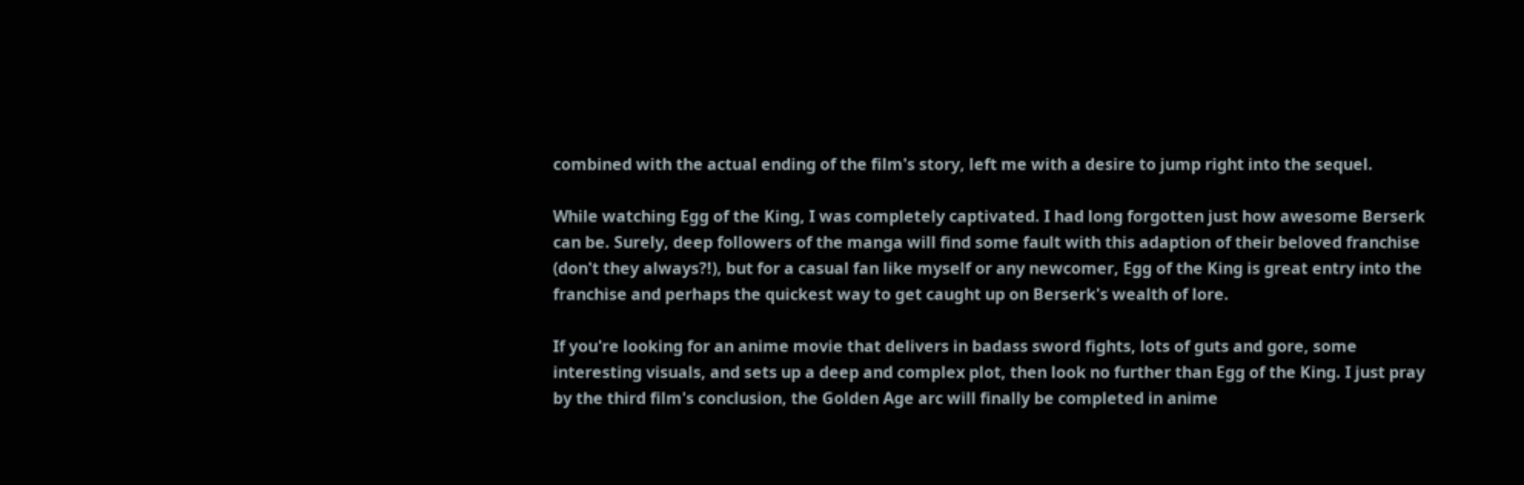combined with the actual ending of the film's story, left me with a desire to jump right into the sequel.

While watching Egg of the King, I was completely captivated. I had long forgotten just how awesome Berserk can be. Surely, deep followers of the manga will find some fault with this adaption of their beloved franchise (don't they always?!), but for a casual fan like myself or any newcomer, Egg of the King is great entry into the franchise and perhaps the quickest way to get caught up on Berserk's wealth of lore.

If you're looking for an anime movie that delivers in badass sword fights, lots of guts and gore, some interesting visuals, and sets up a deep and complex plot, then look no further than Egg of the King. I just pray by the third film's conclusion, the Golden Age arc will finally be completed in anime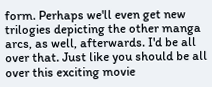form. Perhaps we'll even get new trilogies depicting the other manga arcs, as well, afterwards. I'd be all over that. Just like you should be all over this exciting movie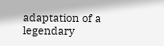adaptation of a legendary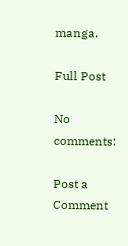manga.

Full Post

No comments:

Post a Comment